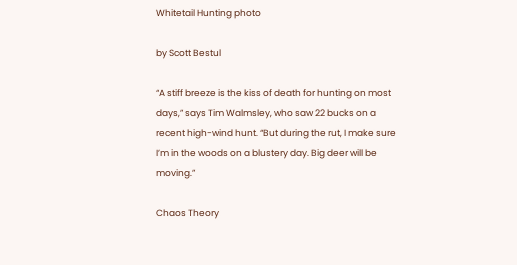Whitetail Hunting photo

by Scott Bestul

“A stiff breeze is the kiss of death for hunting on most days,” says Tim Walmsley, who saw 22 bucks on a recent high-wind hunt. “But during the rut, I make sure I’m in the woods on a blustery day. Big deer will be moving.”

Chaos Theory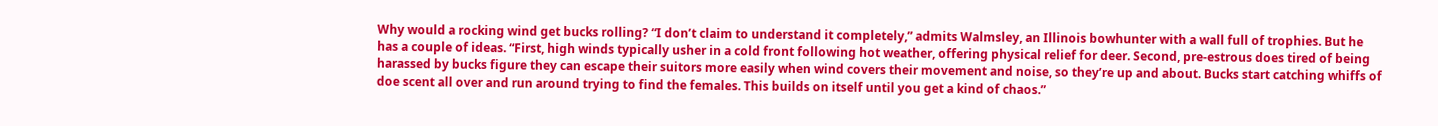Why would a rocking wind get bucks rolling? “I don’t claim to understand it completely,” admits Walmsley, an Illinois bowhunter with a wall full of trophies. But he has a couple of ideas. “First, high winds typically usher in a cold front following hot weather, offering physical relief for deer. Second, pre-estrous does tired of being harassed by bucks figure they can escape their suitors more easily when wind covers their movement and noise, so they’re up and about. Bucks start catching whiffs of doe scent all over and run around trying to find the females. This builds on itself until you get a kind of chaos.”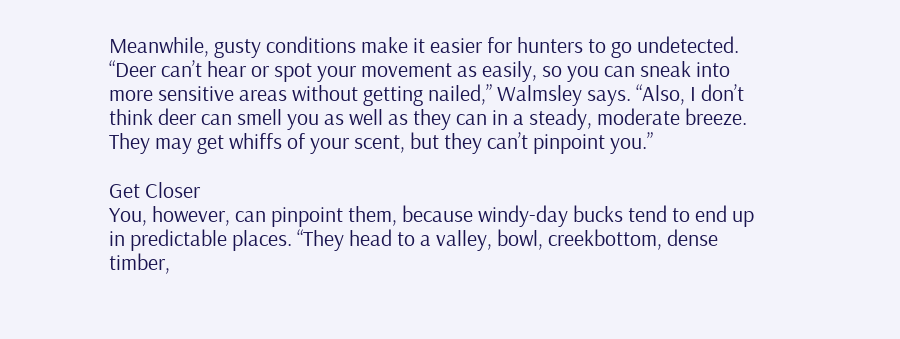Meanwhile, gusty conditions make it easier for hunters to go undetected. “Deer can’t hear or spot your movement as easily, so you can sneak into more sensitive areas without getting nailed,” Walmsley says. “Also, I don’t think deer can smell you as well as they can in a steady, moderate breeze. They may get whiffs of your scent, but they can’t pinpoint you.”

Get Closer
You, however, can pinpoint them, because windy-day bucks tend to end up in predictable places. “They head to a valley, bowl, creekbottom, dense timber,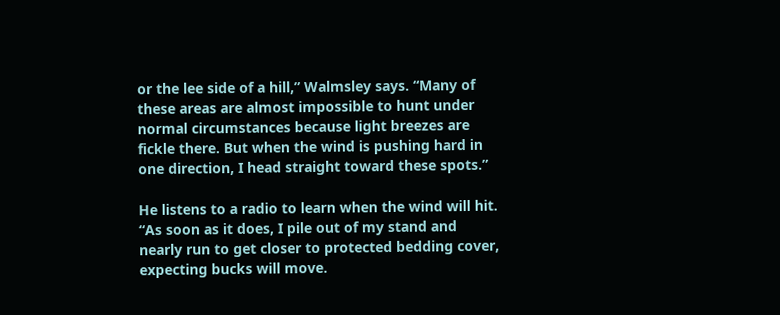or the lee side of a hill,” Walmsley says. “Many of these areas are almost impossible to hunt under normal circumstances because light breezes are fickle there. But when the wind is pushing hard in one direction, I head straight toward these spots.”

He listens to a radio to learn when the wind will hit. “As soon as it does, I pile out of my stand and nearly run to get closer to protected bedding cover, expecting bucks will move.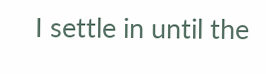I settle in until the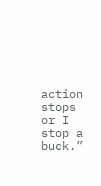action stops or I stop a buck.”